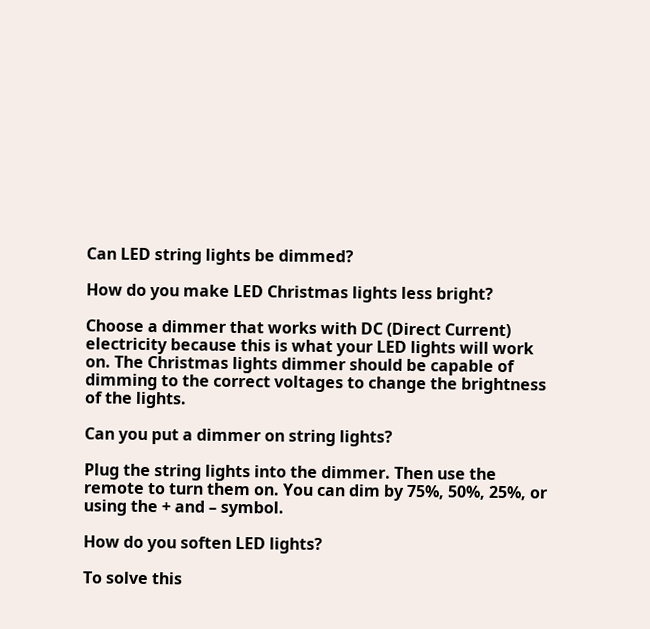Can LED string lights be dimmed?

How do you make LED Christmas lights less bright?

Choose a dimmer that works with DC (Direct Current) electricity because this is what your LED lights will work on. The Christmas lights dimmer should be capable of dimming to the correct voltages to change the brightness of the lights.

Can you put a dimmer on string lights?

Plug the string lights into the dimmer. Then use the remote to turn them on. You can dim by 75%, 50%, 25%, or using the + and – symbol.

How do you soften LED lights?

To solve this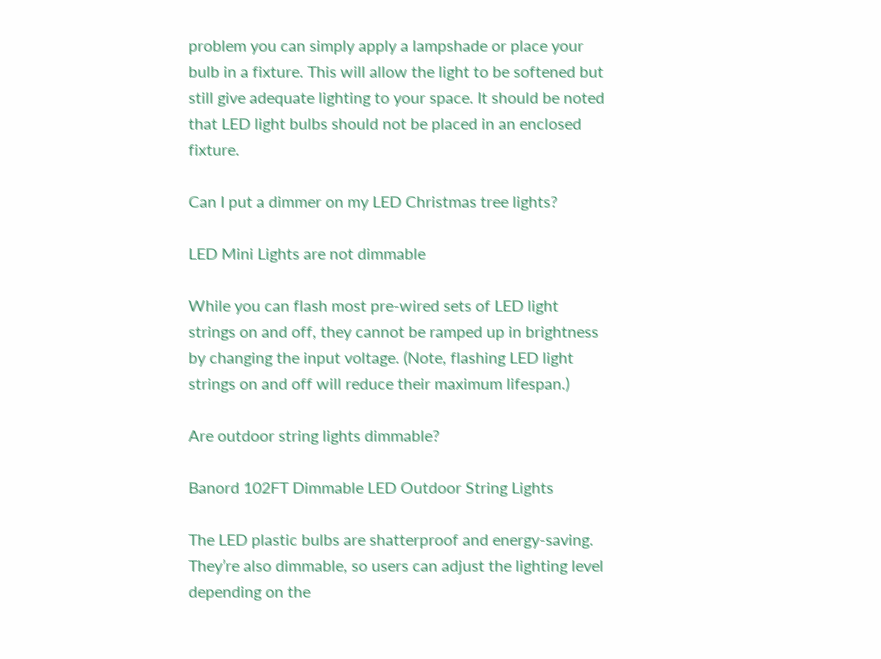problem you can simply apply a lampshade or place your bulb in a fixture. This will allow the light to be softened but still give adequate lighting to your space. It should be noted that LED light bulbs should not be placed in an enclosed fixture.

Can I put a dimmer on my LED Christmas tree lights?

LED Mini Lights are not dimmable

While you can flash most pre-wired sets of LED light strings on and off, they cannot be ramped up in brightness by changing the input voltage. (Note, flashing LED light strings on and off will reduce their maximum lifespan.)

Are outdoor string lights dimmable?

Banord 102FT Dimmable LED Outdoor String Lights

The LED plastic bulbs are shatterproof and energy-saving. They’re also dimmable, so users can adjust the lighting level depending on the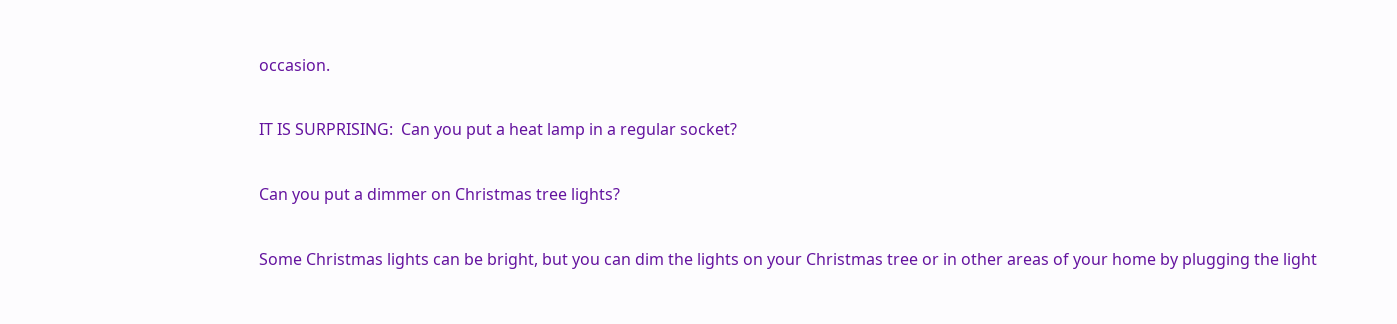occasion.

IT IS SURPRISING:  Can you put a heat lamp in a regular socket?

Can you put a dimmer on Christmas tree lights?

Some Christmas lights can be bright, but you can dim the lights on your Christmas tree or in other areas of your home by plugging the light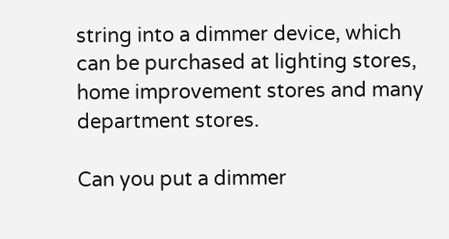string into a dimmer device, which can be purchased at lighting stores, home improvement stores and many department stores.

Can you put a dimmer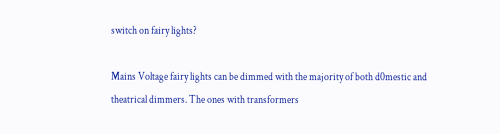switch on fairy lights?

Mains Voltage fairy lights can be dimmed with the majority of both d0mestic and theatrical dimmers. The ones with transformers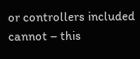or controllers included cannot – this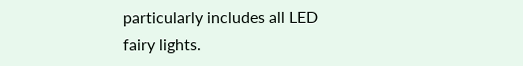particularly includes all LED fairy lights.